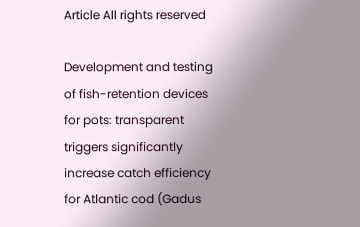Article All rights reserved

Development and testing of fish-retention devices for pots: transparent triggers significantly increase catch efficiency for Atlantic cod (Gadus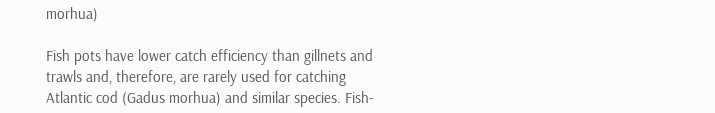morhua)

Fish pots have lower catch efficiency than gillnets and trawls and, therefore, are rarely used for catching Atlantic cod (Gadus morhua) and similar species. Fish-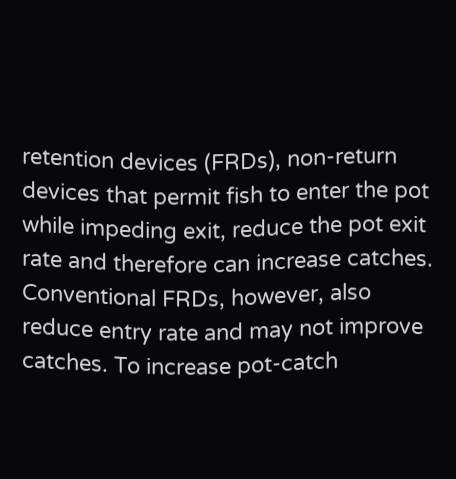retention devices (FRDs), non-return devices that permit fish to enter the pot while impeding exit, reduce the pot exit rate and therefore can increase catches. Conventional FRDs, however, also reduce entry rate and may not improve catches. To increase pot-catch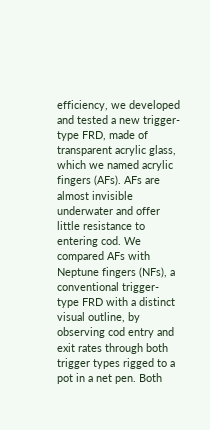efficiency, we developed and tested a new trigger-type FRD, made of transparent acrylic glass, which we named acrylic fingers (AFs). AFs are almost invisible underwater and offer little resistance to entering cod. We compared AFs with Neptune fingers (NFs), a conventional trigger-type FRD with a distinct visual outline, by observing cod entry and exit rates through both trigger types rigged to a pot in a net pen. Both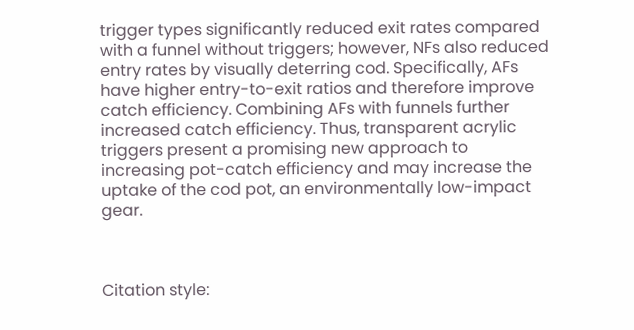trigger types significantly reduced exit rates compared with a funnel without triggers; however, NFs also reduced entry rates by visually deterring cod. Specifically, AFs have higher entry-to-exit ratios and therefore improve catch efficiency. Combining AFs with funnels further increased catch efficiency. Thus, transparent acrylic triggers present a promising new approach to increasing pot-catch efficiency and may increase the uptake of the cod pot, an environmentally low-impact gear.



Citation style: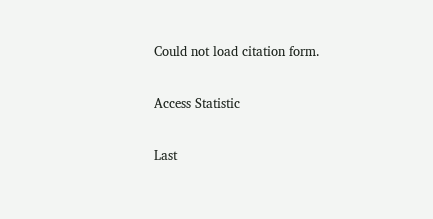Could not load citation form.

Access Statistic

Last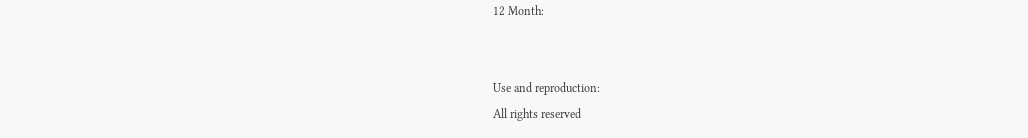12 Month:


Use and reproduction:
All rights reserved